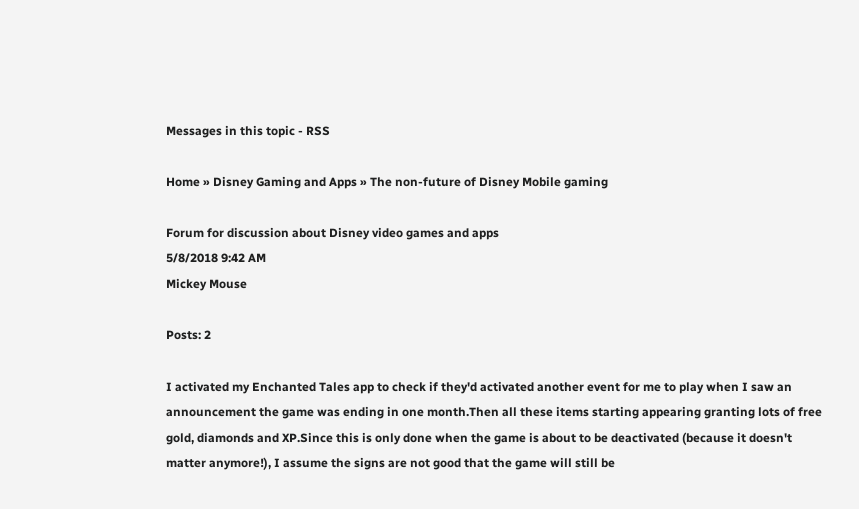Messages in this topic - RSS

Home » Disney Gaming and Apps » The non-future of Disney Mobile gaming

Forum for discussion about Disney video games and apps
5/8/2018 9:42 AM
Mickey Mouse

Posts: 2

I activated my Enchanted Tales app to check if they'd activated another event for me to play when I saw an announcement the game was ending in one month.Then all these items starting appearing granting lots of free gold, diamonds and XP.Since this is only done when the game is about to be deactivated (because it doesn't matter anymore!), I assume the signs are not good that the game will still be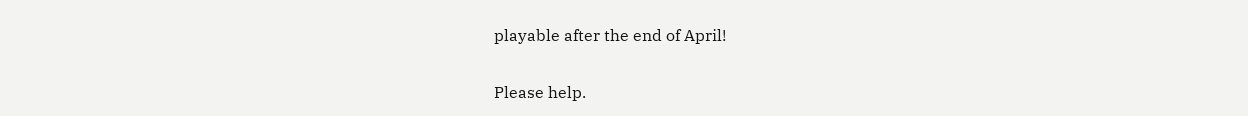playable after the end of April!

Please help.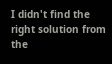I didn't find the right solution from the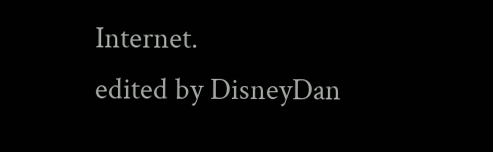Internet.
edited by DisneyDan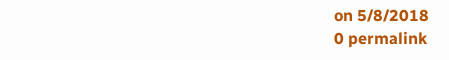on 5/8/2018
0 permalink